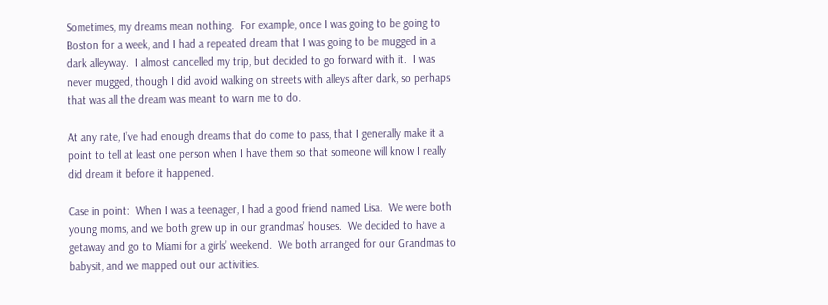Sometimes, my dreams mean nothing.  For example, once I was going to be going to Boston for a week, and I had a repeated dream that I was going to be mugged in a dark alleyway.  I almost cancelled my trip, but decided to go forward with it.  I was never mugged, though I did avoid walking on streets with alleys after dark, so perhaps that was all the dream was meant to warn me to do.

At any rate, I’ve had enough dreams that do come to pass, that I generally make it a point to tell at least one person when I have them so that someone will know I really did dream it before it happened.

Case in point:  When I was a teenager, I had a good friend named Lisa.  We were both young moms, and we both grew up in our grandmas’ houses.  We decided to have a getaway and go to Miami for a girls’ weekend.  We both arranged for our Grandmas to babysit, and we mapped out our activities.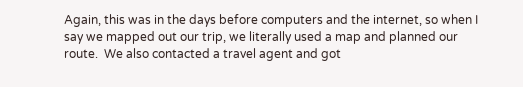Again, this was in the days before computers and the internet, so when I say we mapped out our trip, we literally used a map and planned our route.  We also contacted a travel agent and got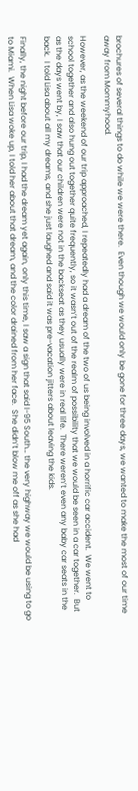brochures of several things to do while we were there.  Even though we would only be gone for three days, we wanted to make the most of our time away from Mommyhood.

However, as the weekend of our trip approached, I repeatedly had a dream of the two of us being involved in a horrific car accident.  We went to school together and also hung out together quite frequently, so it wasn’t out of the realm of possibility that we would be seen in a car together.  But as the days went by, I saw that our children were not in the backseat as they usually were in real life.  There weren’t even any baby car seats in the back.  I told Lisa about all my dreams, and she just laughed and said it was pre-vacation jitters about leaving the kids.

Finally, the night before our trip, I had the dream yet again, only this time, I saw a sign that said I-95 South… the very highway we would be using to go to Miami.  When Lisa woke up, I told her about that dream, and the color drained from her face.  She didn’t blow me off as she had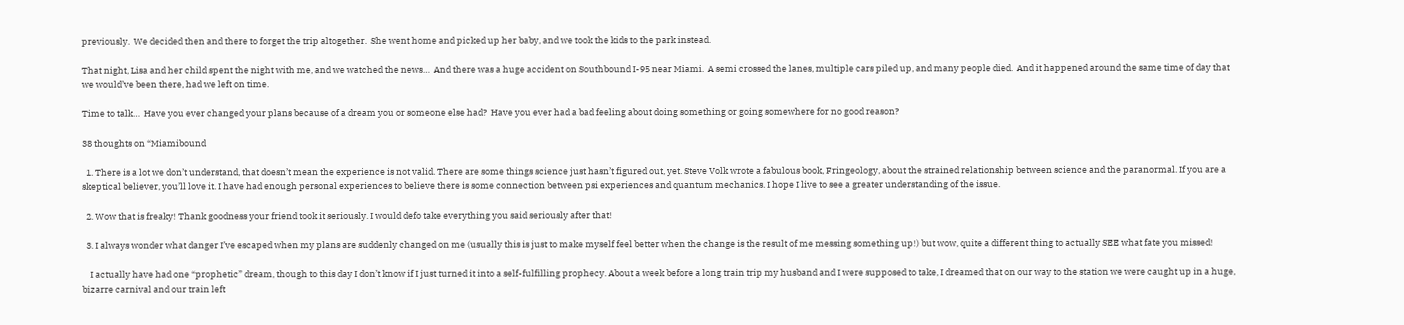previously.  We decided then and there to forget the trip altogether.  She went home and picked up her baby, and we took the kids to the park instead.

That night, Lisa and her child spent the night with me, and we watched the news…  And there was a huge accident on Southbound I-95 near Miami.  A semi crossed the lanes, multiple cars piled up, and many people died.  And it happened around the same time of day that we would’ve been there, had we left on time.

Time to talk…  Have you ever changed your plans because of a dream you or someone else had?  Have you ever had a bad feeling about doing something or going somewhere for no good reason?

38 thoughts on “Miamibound

  1. There is a lot we don’t understand, that doesn’t mean the experience is not valid. There are some things science just hasn’t figured out, yet. Steve Volk wrote a fabulous book, Fringeology, about the strained relationship between science and the paranormal. If you are a skeptical believer, you’ll love it. I have had enough personal experiences to believe there is some connection between psi experiences and quantum mechanics. I hope I live to see a greater understanding of the issue.

  2. Wow that is freaky! Thank goodness your friend took it seriously. I would defo take everything you said seriously after that!

  3. I always wonder what danger I’ve escaped when my plans are suddenly changed on me (usually this is just to make myself feel better when the change is the result of me messing something up!) but wow, quite a different thing to actually SEE what fate you missed!

    I actually have had one “prophetic” dream, though to this day I don’t know if I just turned it into a self-fulfilling prophecy. About a week before a long train trip my husband and I were supposed to take, I dreamed that on our way to the station we were caught up in a huge, bizarre carnival and our train left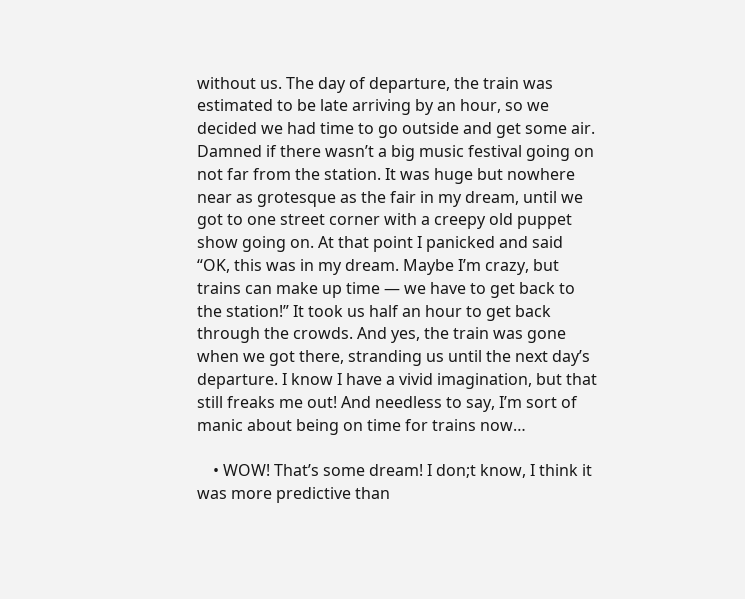without us. The day of departure, the train was estimated to be late arriving by an hour, so we decided we had time to go outside and get some air. Damned if there wasn’t a big music festival going on not far from the station. It was huge but nowhere near as grotesque as the fair in my dream, until we got to one street corner with a creepy old puppet show going on. At that point I panicked and said “OK, this was in my dream. Maybe I’m crazy, but trains can make up time — we have to get back to the station!” It took us half an hour to get back through the crowds. And yes, the train was gone when we got there, stranding us until the next day’s departure. I know I have a vivid imagination, but that still freaks me out! And needless to say, I’m sort of manic about being on time for trains now…

    • WOW! That’s some dream! I don;t know, I think it was more predictive than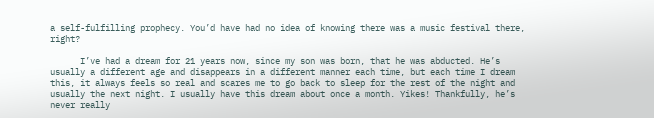a self-fulfilling prophecy. You’d have had no idea of knowing there was a music festival there, right?

      I’ve had a dream for 21 years now, since my son was born, that he was abducted. He’s usually a different age and disappears in a different manner each time, but each time I dream this, it always feels so real and scares me to go back to sleep for the rest of the night and usually the next night. I usually have this dream about once a month. Yikes! Thankfully, he’s never really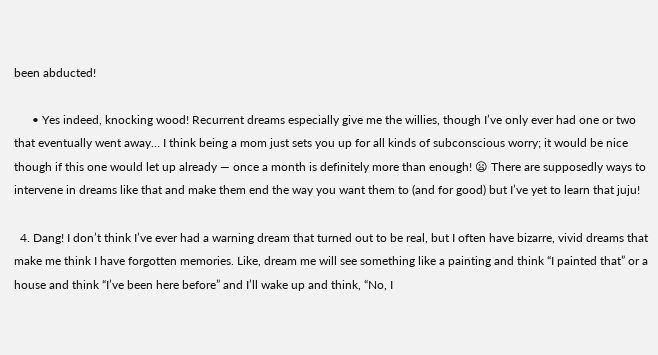been abducted!

      • Yes indeed, knocking wood! Recurrent dreams especially give me the willies, though I’ve only ever had one or two that eventually went away… I think being a mom just sets you up for all kinds of subconscious worry; it would be nice though if this one would let up already — once a month is definitely more than enough! 😦 There are supposedly ways to intervene in dreams like that and make them end the way you want them to (and for good) but I’ve yet to learn that juju!

  4. Dang! I don’t think I’ve ever had a warning dream that turned out to be real, but I often have bizarre, vivid dreams that make me think I have forgotten memories. Like, dream me will see something like a painting and think “I painted that” or a house and think “I’ve been here before” and I’ll wake up and think, “No, I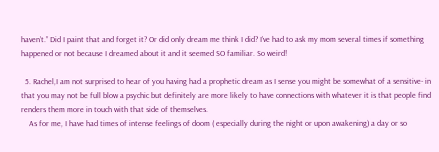haven’t.” Did I paint that and forget it? Or did only dream me think I did? I’ve had to ask my mom several times if something happened or not because I dreamed about it and it seemed SO familiar. So weird!

  5. Rachel,I am not surprised to hear of you having had a prophetic dream as I sense you might be somewhat of a sensitive- in that you may not be full blow a psychic but definitely are more likely to have connections with whatever it is that people find renders them more in touch with that side of themselves.
    As for me, I have had times of intense feelings of doom ( especially during the night or upon awakening) a day or so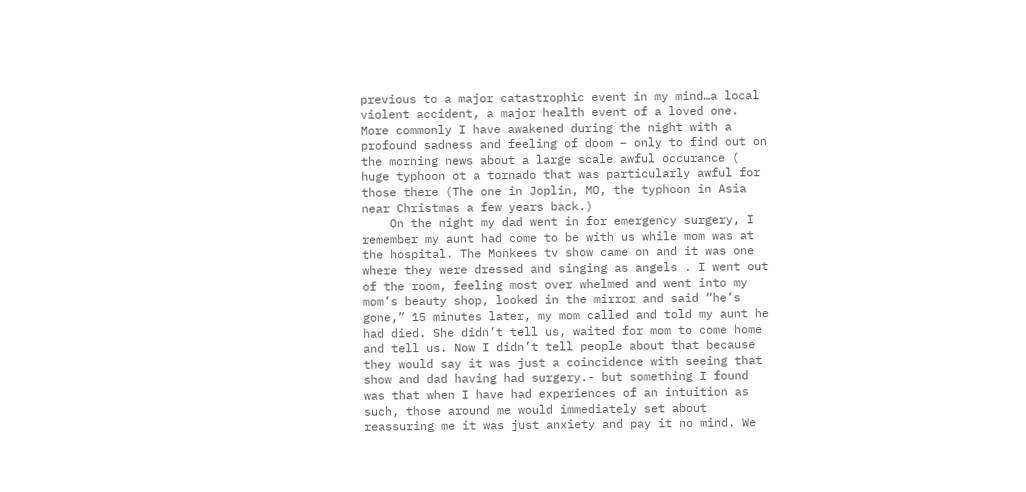previous to a major catastrophic event in my mind…a local violent accident, a major health event of a loved one. More commonly I have awakened during the night with a profound sadness and feeling of doom – only to find out on the morning news about a large scale awful occurance ( huge typhoon ot a tornado that was particularly awful for those there (The one in Joplin, MO, the typhoon in Asia near Christmas a few years back.)
    On the night my dad went in for emergency surgery, I remember my aunt had come to be with us while mom was at the hospital. The Monkees tv show came on and it was one where they were dressed and singing as angels . I went out of the room, feeling most over whelmed and went into my mom’s beauty shop, looked in the mirror and said “he’s gone,” 15 minutes later, my mom called and told my aunt he had died. She didn’t tell us, waited for mom to come home and tell us. Now I didn’t tell people about that because they would say it was just a coincidence with seeing that show and dad having had surgery.- but something I found was that when I have had experiences of an intuition as such, those around me would immediately set about reassuring me it was just anxiety and pay it no mind. We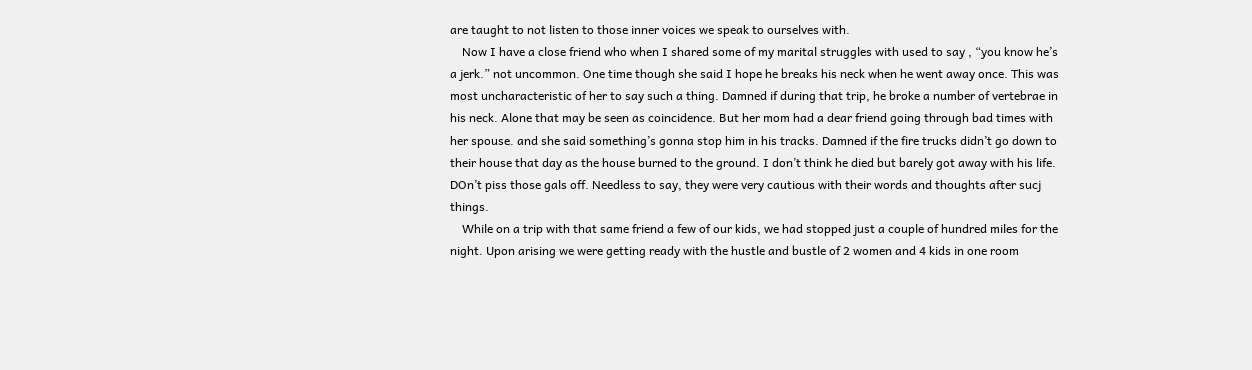are taught to not listen to those inner voices we speak to ourselves with.
    Now I have a close friend who when I shared some of my marital struggles with used to say , “you know he’s a jerk.” not uncommon. One time though she said I hope he breaks his neck when he went away once. This was most uncharacteristic of her to say such a thing. Damned if during that trip, he broke a number of vertebrae in his neck. Alone that may be seen as coincidence. But her mom had a dear friend going through bad times with her spouse. and she said something’s gonna stop him in his tracks. Damned if the fire trucks didn’t go down to their house that day as the house burned to the ground. I don’t think he died but barely got away with his life. DOn’t piss those gals off. Needless to say, they were very cautious with their words and thoughts after sucj things.
    While on a trip with that same friend a few of our kids, we had stopped just a couple of hundred miles for the night. Upon arising we were getting ready with the hustle and bustle of 2 women and 4 kids in one room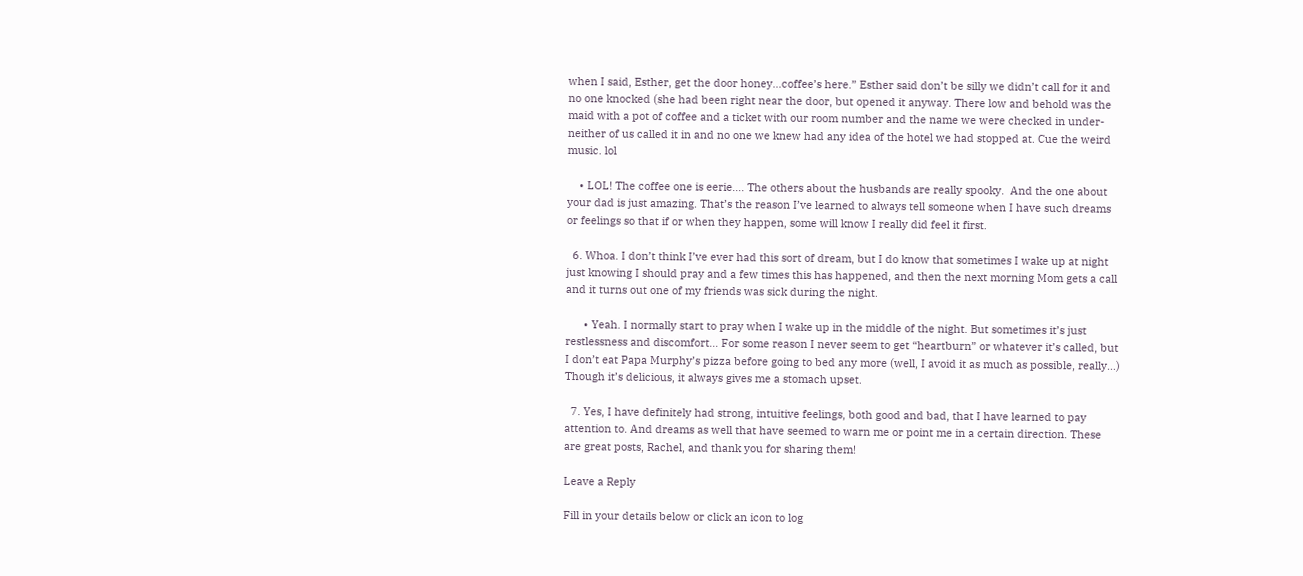when I said, Esther, get the door honey…coffee’s here.” Esther said don’t be silly we didn’t call for it and no one knocked (she had been right near the door, but opened it anyway. There low and behold was the maid with a pot of coffee and a ticket with our room number and the name we were checked in under- neither of us called it in and no one we knew had any idea of the hotel we had stopped at. Cue the weird music. lol

    • LOL! The coffee one is eerie…. The others about the husbands are really spooky.  And the one about your dad is just amazing. That’s the reason I’ve learned to always tell someone when I have such dreams or feelings so that if or when they happen, some will know I really did feel it first.

  6. Whoa. I don’t think I’ve ever had this sort of dream, but I do know that sometimes I wake up at night just knowing I should pray and a few times this has happened, and then the next morning Mom gets a call and it turns out one of my friends was sick during the night.

      • Yeah. I normally start to pray when I wake up in the middle of the night. But sometimes it’s just restlessness and discomfort… For some reason I never seem to get “heartburn” or whatever it’s called, but I don’t eat Papa Murphy’s pizza before going to bed any more (well, I avoid it as much as possible, really…) Though it’s delicious, it always gives me a stomach upset.

  7. Yes, I have definitely had strong, intuitive feelings, both good and bad, that I have learned to pay attention to. And dreams as well that have seemed to warn me or point me in a certain direction. These are great posts, Rachel, and thank you for sharing them!

Leave a Reply

Fill in your details below or click an icon to log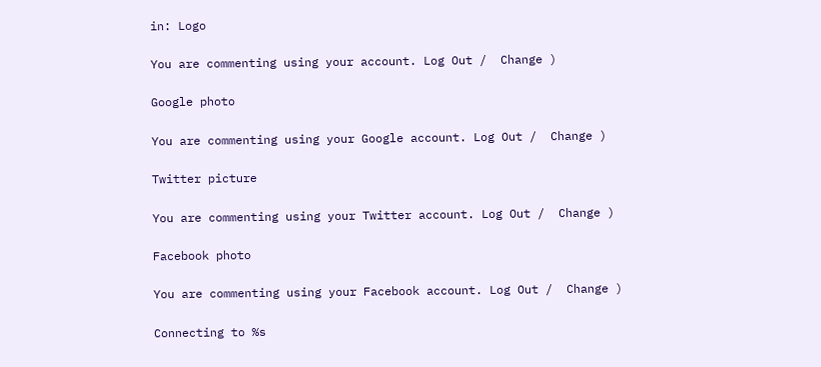in: Logo

You are commenting using your account. Log Out /  Change )

Google photo

You are commenting using your Google account. Log Out /  Change )

Twitter picture

You are commenting using your Twitter account. Log Out /  Change )

Facebook photo

You are commenting using your Facebook account. Log Out /  Change )

Connecting to %s